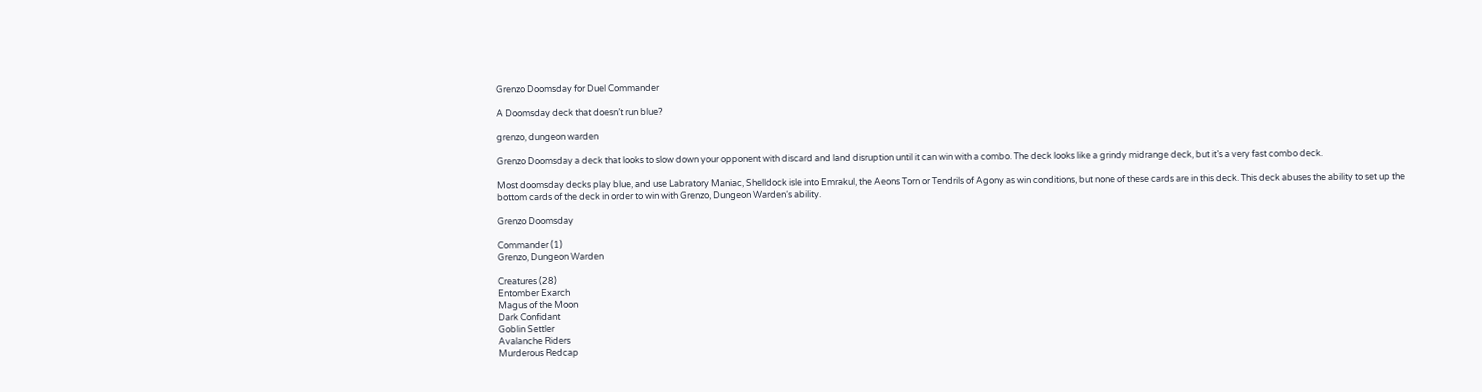Grenzo Doomsday for Duel Commander

A Doomsday deck that doesn’t run blue?

grenzo, dungeon warden

Grenzo Doomsday a deck that looks to slow down your opponent with discard and land disruption until it can win with a combo. The deck looks like a grindy midrange deck, but it’s a very fast combo deck.

Most doomsday decks play blue, and use Labratory Maniac, Shelldock isle into Emrakul, the Aeons Torn or Tendrils of Agony as win conditions, but none of these cards are in this deck. This deck abuses the ability to set up the bottom cards of the deck in order to win with Grenzo, Dungeon Warden‘s ability.

Grenzo Doomsday

Commander (1)
Grenzo, Dungeon Warden

Creatures (28)
Entomber Exarch
Magus of the Moon
Dark Confidant
Goblin Settler
Avalanche Riders
Murderous Redcap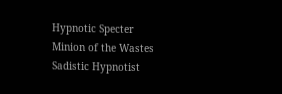Hypnotic Specter
Minion of the Wastes
Sadistic Hypnotist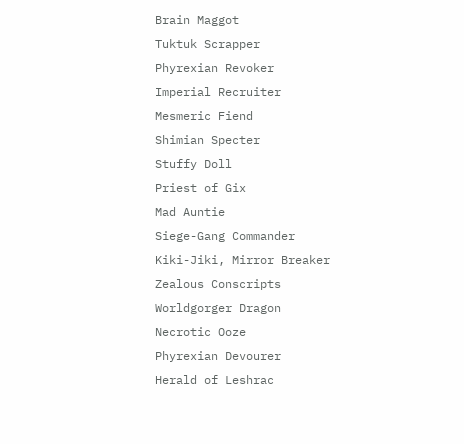Brain Maggot
Tuktuk Scrapper
Phyrexian Revoker
Imperial Recruiter
Mesmeric Fiend
Shimian Specter
Stuffy Doll
Priest of Gix
Mad Auntie
Siege-Gang Commander
Kiki-Jiki, Mirror Breaker
Zealous Conscripts
Worldgorger Dragon
Necrotic Ooze
Phyrexian Devourer
Herald of Leshrac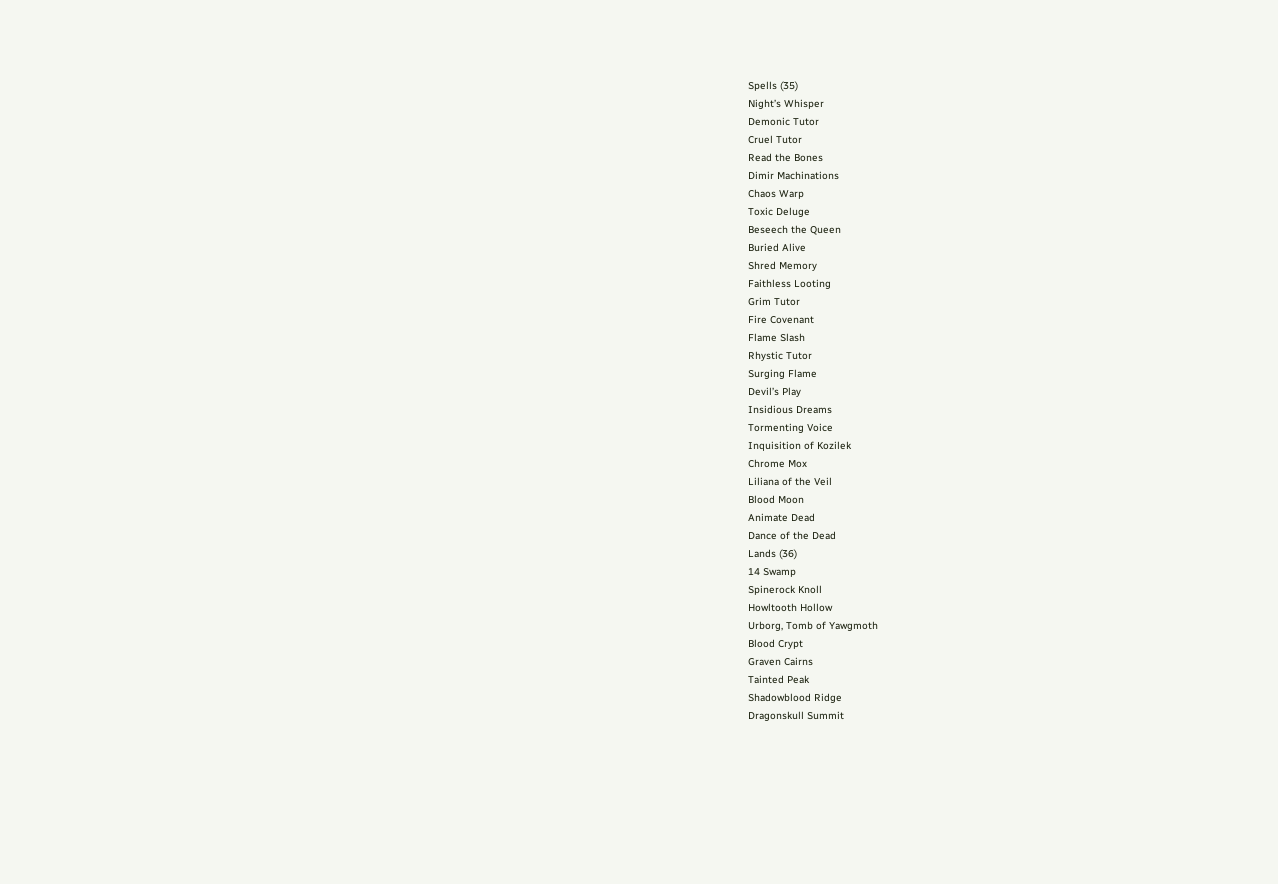Spells (35)
Night’s Whisper
Demonic Tutor
Cruel Tutor
Read the Bones
Dimir Machinations
Chaos Warp
Toxic Deluge
Beseech the Queen
Buried Alive
Shred Memory
Faithless Looting
Grim Tutor
Fire Covenant
Flame Slash
Rhystic Tutor
Surging Flame
Devil’s Play
Insidious Dreams
Tormenting Voice
Inquisition of Kozilek
Chrome Mox
Liliana of the Veil
Blood Moon
Animate Dead
Dance of the Dead
Lands (36)
14 Swamp
Spinerock Knoll
Howltooth Hollow
Urborg, Tomb of Yawgmoth
Blood Crypt
Graven Cairns
Tainted Peak
Shadowblood Ridge
Dragonskull Summit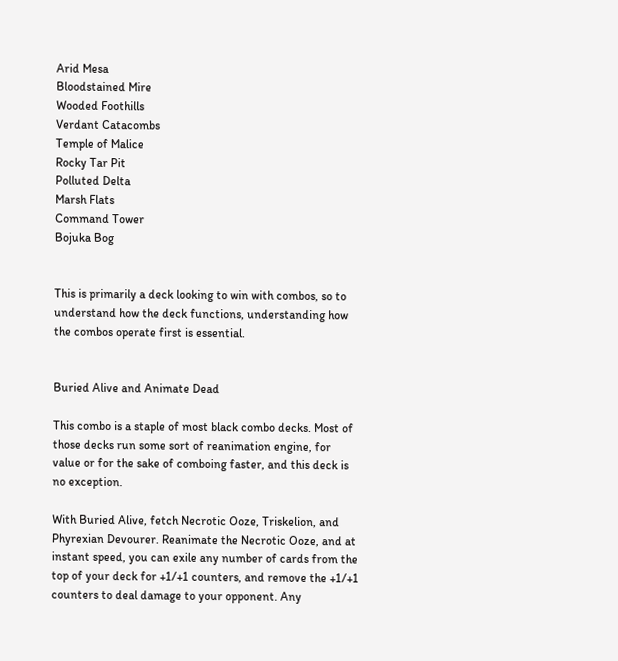Arid Mesa
Bloodstained Mire
Wooded Foothills
Verdant Catacombs
Temple of Malice
Rocky Tar Pit
Polluted Delta
Marsh Flats
Command Tower
Bojuka Bog


This is primarily a deck looking to win with combos, so to understand how the deck functions, understanding how the combos operate first is essential.


Buried Alive and Animate Dead

This combo is a staple of most black combo decks. Most of those decks run some sort of reanimation engine, for value or for the sake of comboing faster, and this deck is no exception.

With Buried Alive, fetch Necrotic Ooze, Triskelion, and Phyrexian Devourer. Reanimate the Necrotic Ooze, and at instant speed, you can exile any number of cards from the top of your deck for +1/+1 counters, and remove the +1/+1 counters to deal damage to your opponent. Any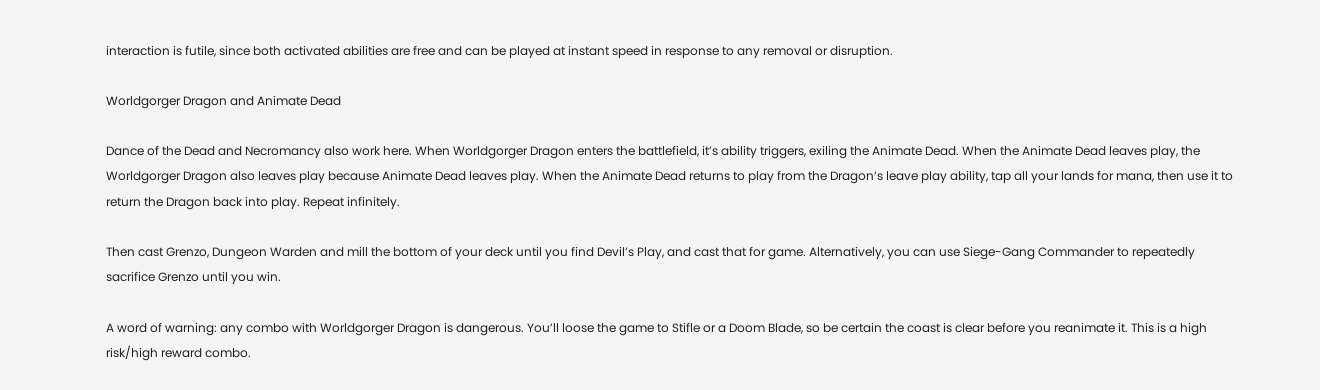interaction is futile, since both activated abilities are free and can be played at instant speed in response to any removal or disruption.

Worldgorger Dragon and Animate Dead

Dance of the Dead and Necromancy also work here. When Worldgorger Dragon enters the battlefield, it’s ability triggers, exiling the Animate Dead. When the Animate Dead leaves play, the Worldgorger Dragon also leaves play because Animate Dead leaves play. When the Animate Dead returns to play from the Dragon’s leave play ability, tap all your lands for mana, then use it to return the Dragon back into play. Repeat infinitely.

Then cast Grenzo, Dungeon Warden and mill the bottom of your deck until you find Devil’s Play, and cast that for game. Alternatively, you can use Siege-Gang Commander to repeatedly sacrifice Grenzo until you win.

A word of warning: any combo with Worldgorger Dragon is dangerous. You’ll loose the game to Stifle or a Doom Blade, so be certain the coast is clear before you reanimate it. This is a high risk/high reward combo.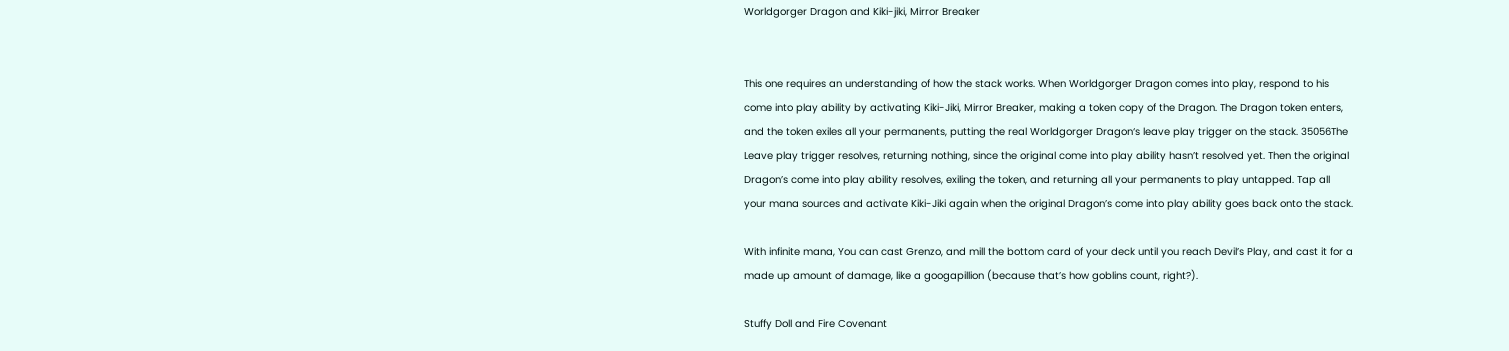Worldgorger Dragon and Kiki-jiki, Mirror Breaker


This one requires an understanding of how the stack works. When Worldgorger Dragon comes into play, respond to his come into play ability by activating Kiki-Jiki, Mirror Breaker, making a token copy of the Dragon. The Dragon token enters, and the token exiles all your permanents, putting the real Worldgorger Dragon‘s leave play trigger on the stack. 35056The Leave play trigger resolves, returning nothing, since the original come into play ability hasn’t resolved yet. Then the original Dragon’s come into play ability resolves, exiling the token, and returning all your permanents to play untapped. Tap all your mana sources and activate Kiki-Jiki again when the original Dragon’s come into play ability goes back onto the stack.

With infinite mana, You can cast Grenzo, and mill the bottom card of your deck until you reach Devil’s Play, and cast it for a made up amount of damage, like a googapillion (because that’s how goblins count, right?).

Stuffy Doll and Fire Covenant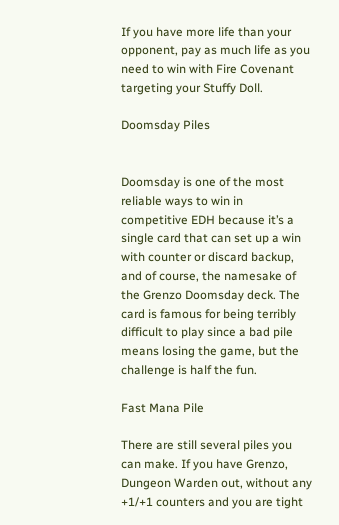If you have more life than your opponent, pay as much life as you need to win with Fire Covenant targeting your Stuffy Doll.

Doomsday Piles


Doomsday is one of the most reliable ways to win in competitive EDH because it’s a single card that can set up a win with counter or discard backup, and of course, the namesake of the Grenzo Doomsday deck. The card is famous for being terribly difficult to play since a bad pile means losing the game, but the challenge is half the fun.

Fast Mana Pile

There are still several piles you can make. If you have Grenzo, Dungeon Warden out, without any +1/+1 counters and you are tight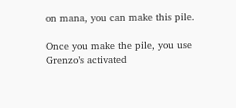on mana, you can make this pile.

Once you make the pile, you use Grenzo’s activated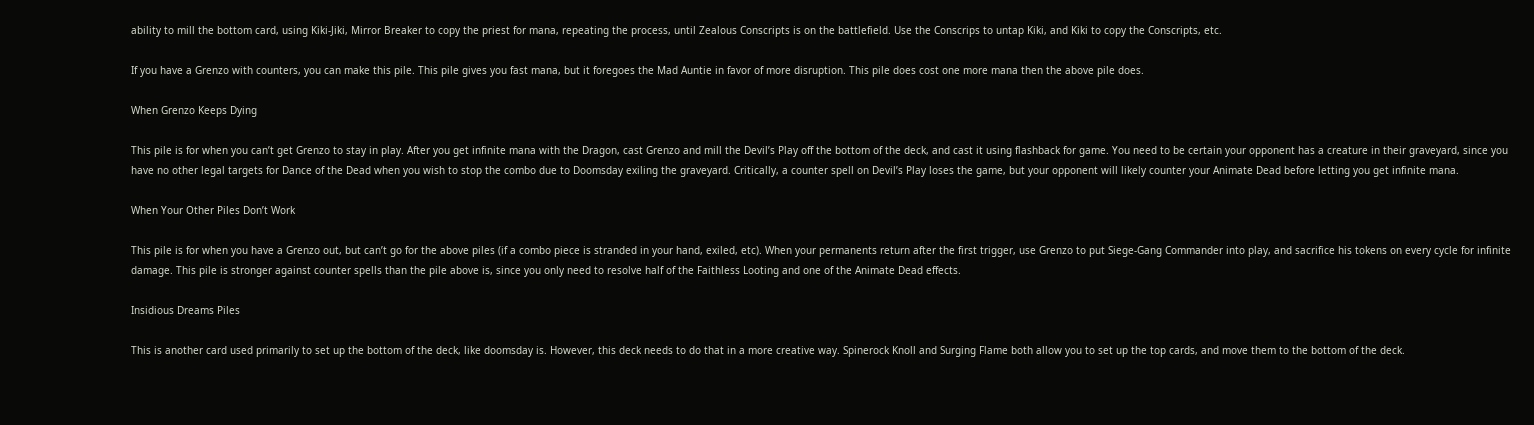ability to mill the bottom card, using Kiki-Jiki, Mirror Breaker to copy the priest for mana, repeating the process, until Zealous Conscripts is on the battlefield. Use the Conscrips to untap Kiki, and Kiki to copy the Conscripts, etc.

If you have a Grenzo with counters, you can make this pile. This pile gives you fast mana, but it foregoes the Mad Auntie in favor of more disruption. This pile does cost one more mana then the above pile does.

When Grenzo Keeps Dying

This pile is for when you can’t get Grenzo to stay in play. After you get infinite mana with the Dragon, cast Grenzo and mill the Devil’s Play off the bottom of the deck, and cast it using flashback for game. You need to be certain your opponent has a creature in their graveyard, since you have no other legal targets for Dance of the Dead when you wish to stop the combo due to Doomsday exiling the graveyard. Critically, a counter spell on Devil’s Play loses the game, but your opponent will likely counter your Animate Dead before letting you get infinite mana.

When Your Other Piles Don’t Work

This pile is for when you have a Grenzo out, but can’t go for the above piles (if a combo piece is stranded in your hand, exiled, etc). When your permanents return after the first trigger, use Grenzo to put Siege-Gang Commander into play, and sacrifice his tokens on every cycle for infinite damage. This pile is stronger against counter spells than the pile above is, since you only need to resolve half of the Faithless Looting and one of the Animate Dead effects.

Insidious Dreams Piles

This is another card used primarily to set up the bottom of the deck, like doomsday is. However, this deck needs to do that in a more creative way. Spinerock Knoll and Surging Flame both allow you to set up the top cards, and move them to the bottom of the deck.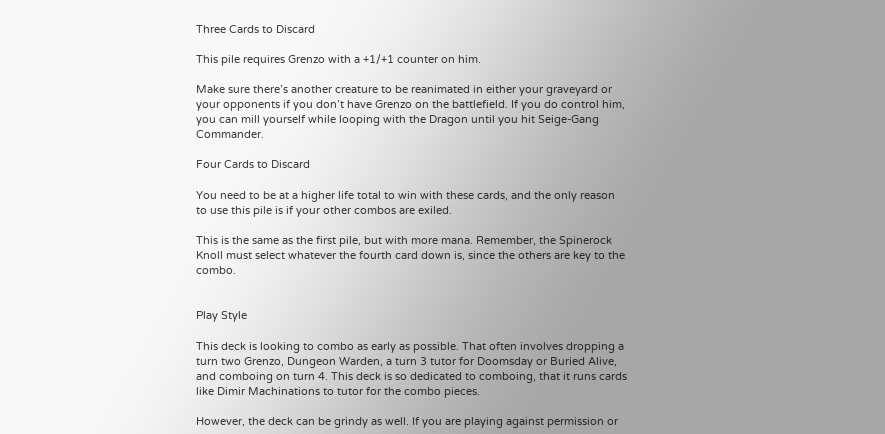Three Cards to Discard

This pile requires Grenzo with a +1/+1 counter on him.

Make sure there’s another creature to be reanimated in either your graveyard or your opponents if you don’t have Grenzo on the battlefield. If you do control him, you can mill yourself while looping with the Dragon until you hit Seige-Gang Commander.

Four Cards to Discard

You need to be at a higher life total to win with these cards, and the only reason to use this pile is if your other combos are exiled.

This is the same as the first pile, but with more mana. Remember, the Spinerock Knoll must select whatever the fourth card down is, since the others are key to the combo.


Play Style

This deck is looking to combo as early as possible. That often involves dropping a turn two Grenzo, Dungeon Warden, a turn 3 tutor for Doomsday or Buried Alive, and comboing on turn 4. This deck is so dedicated to comboing, that it runs cards like Dimir Machinations to tutor for the combo pieces.

However, the deck can be grindy as well. If you are playing against permission or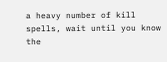a heavy number of kill spells, wait until you know the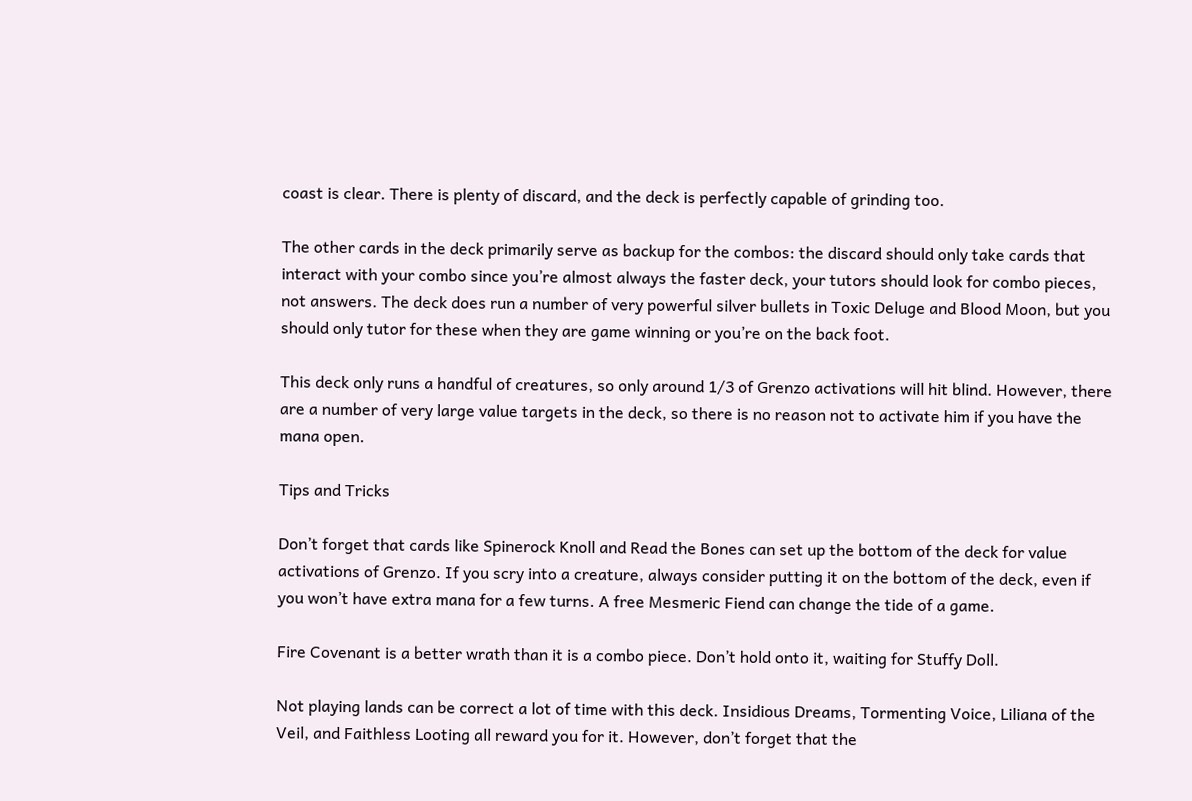coast is clear. There is plenty of discard, and the deck is perfectly capable of grinding too.

The other cards in the deck primarily serve as backup for the combos: the discard should only take cards that interact with your combo since you’re almost always the faster deck, your tutors should look for combo pieces, not answers. The deck does run a number of very powerful silver bullets in Toxic Deluge and Blood Moon, but you should only tutor for these when they are game winning or you’re on the back foot.

This deck only runs a handful of creatures, so only around 1/3 of Grenzo activations will hit blind. However, there are a number of very large value targets in the deck, so there is no reason not to activate him if you have the mana open.

Tips and Tricks

Don’t forget that cards like Spinerock Knoll and Read the Bones can set up the bottom of the deck for value activations of Grenzo. If you scry into a creature, always consider putting it on the bottom of the deck, even if you won’t have extra mana for a few turns. A free Mesmeric Fiend can change the tide of a game.

Fire Covenant is a better wrath than it is a combo piece. Don’t hold onto it, waiting for Stuffy Doll.

Not playing lands can be correct a lot of time with this deck. Insidious Dreams, Tormenting Voice, Liliana of the Veil, and Faithless Looting all reward you for it. However, don’t forget that the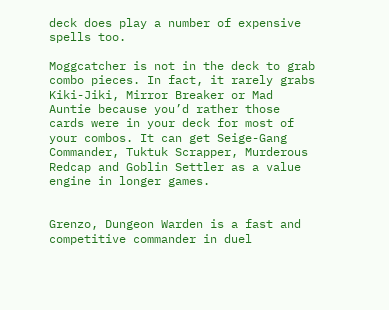deck does play a number of expensive spells too.

Moggcatcher is not in the deck to grab combo pieces. In fact, it rarely grabs Kiki-Jiki, Mirror Breaker or Mad Auntie because you’d rather those cards were in your deck for most of your combos. It can get Seige-Gang Commander, Tuktuk Scrapper, Murderous Redcap and Goblin Settler as a value engine in longer games.


Grenzo, Dungeon Warden is a fast and competitive commander in duel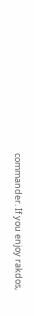commander. If you enjoy rakdos,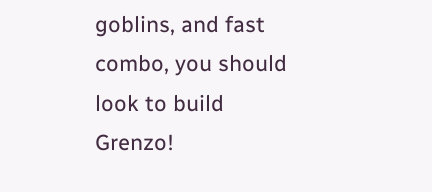goblins, and fast combo, you should look to build Grenzo!